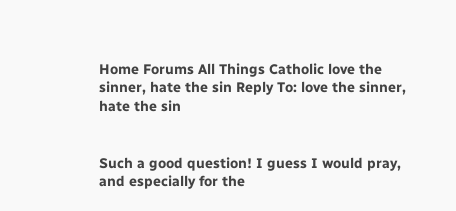Home Forums All Things Catholic love the sinner, hate the sin Reply To: love the sinner, hate the sin


Such a good question! I guess I would pray, and especially for the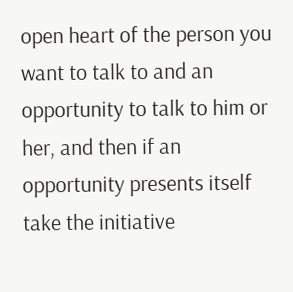open heart of the person you want to talk to and an opportunity to talk to him or her, and then if an opportunity presents itself take the initiative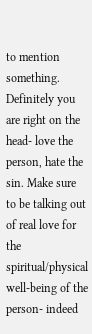to mention something. Definitely you are right on the head- love the person, hate the sin. Make sure to be talking out of real love for the spiritual/physical well-being of the person- indeed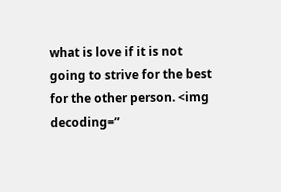what is love if it is not going to strive for the best for the other person. <img decoding=”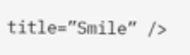title=”Smile” />